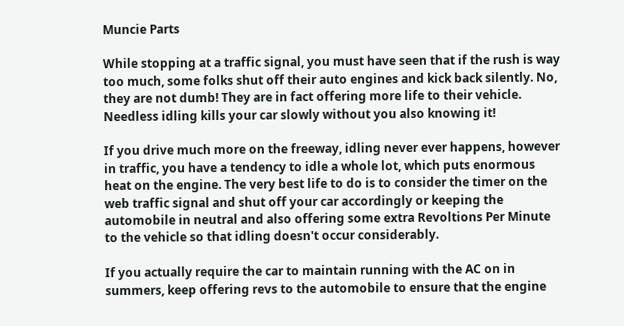Muncie Parts

While stopping at a traffic signal, you must have seen that if the rush is way too much, some folks shut off their auto engines and kick back silently. No, they are not dumb! They are in fact offering more life to their vehicle. Needless idling kills your car slowly without you also knowing it!

If you drive much more on the freeway, idling never ever happens, however in traffic, you have a tendency to idle a whole lot, which puts enormous heat on the engine. The very best life to do is to consider the timer on the web traffic signal and shut off your car accordingly or keeping the automobile in neutral and also offering some extra Revoltions Per Minute to the vehicle so that idling doesn't occur considerably.

If you actually require the car to maintain running with the AC on in summers, keep offering revs to the automobile to ensure that the engine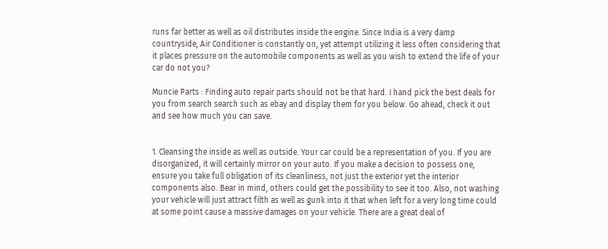runs far better as well as oil distributes inside the engine. Since India is a very damp countryside, Air Conditioner is constantly on, yet attempt utilizing it less often considering that it places pressure on the automobile components as well as you wish to extend the life of your car do not you?

Muncie Parts : Finding auto repair parts should not be that hard. I hand pick the best deals for you from search search such as ebay and display them for you below. Go ahead, check it out and see how much you can save.


1. Cleansing the inside as well as outside. Your car could be a representation of you. If you are disorganized, it will certainly mirror on your auto. If you make a decision to possess one, ensure you take full obligation of its cleanliness, not just the exterior yet the interior components also. Bear in mind, others could get the possibility to see it too. Also, not washing your vehicle will just attract filth as well as gunk into it that when left for a very long time could at some point cause a massive damages on your vehicle. There are a great deal of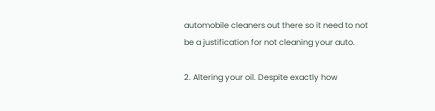automobile cleaners out there so it need to not be a justification for not cleaning your auto.

2. Altering your oil. Despite exactly how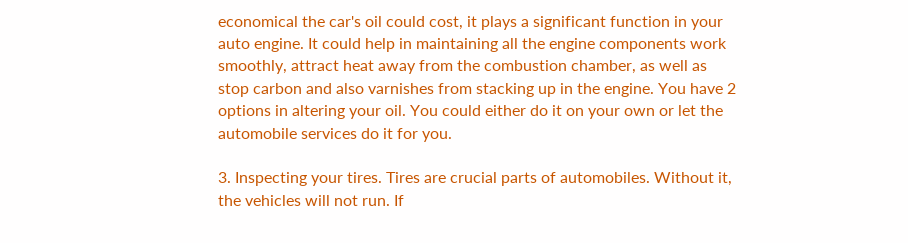economical the car's oil could cost, it plays a significant function in your auto engine. It could help in maintaining all the engine components work smoothly, attract heat away from the combustion chamber, as well as stop carbon and also varnishes from stacking up in the engine. You have 2 options in altering your oil. You could either do it on your own or let the automobile services do it for you.

3. Inspecting your tires. Tires are crucial parts of automobiles. Without it, the vehicles will not run. If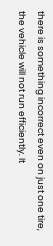there is something incorrect even on just one tire, the vehicle will not run efficiently. It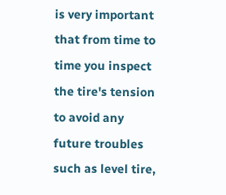is very important that from time to time you inspect the tire's tension to avoid any future troubles such as level tire,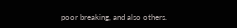poor breaking, and also others.